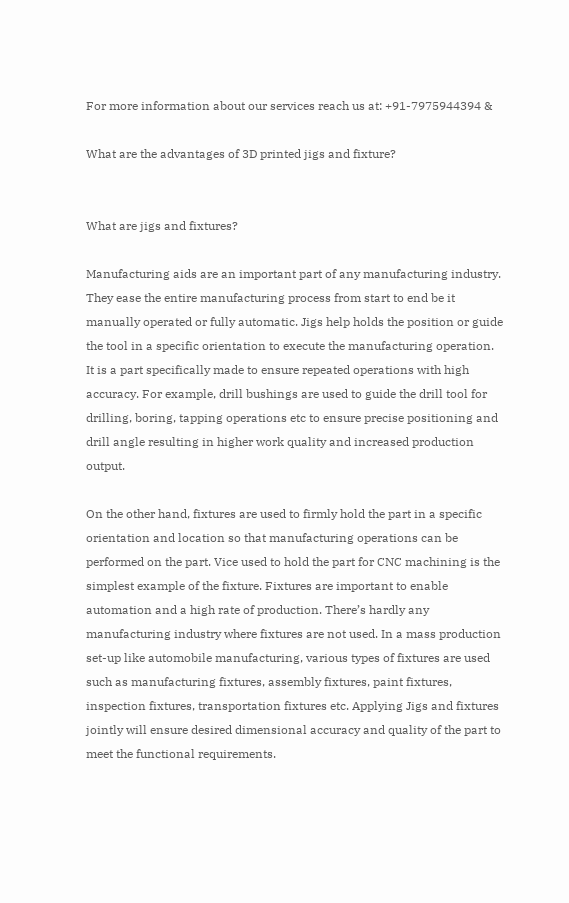For more information about our services reach us at: +91-7975944394 &

What are the advantages of 3D printed jigs and fixture?


What are jigs and fixtures?

Manufacturing aids are an important part of any manufacturing industry. They ease the entire manufacturing process from start to end be it manually operated or fully automatic. Jigs help holds the position or guide the tool in a specific orientation to execute the manufacturing operation. It is a part specifically made to ensure repeated operations with high accuracy. For example, drill bushings are used to guide the drill tool for drilling, boring, tapping operations etc to ensure precise positioning and drill angle resulting in higher work quality and increased production output.

On the other hand, fixtures are used to firmly hold the part in a specific orientation and location so that manufacturing operations can be performed on the part. Vice used to hold the part for CNC machining is the simplest example of the fixture. Fixtures are important to enable automation and a high rate of production. There’s hardly any manufacturing industry where fixtures are not used. In a mass production set-up like automobile manufacturing, various types of fixtures are used such as manufacturing fixtures, assembly fixtures, paint fixtures, inspection fixtures, transportation fixtures etc. Applying Jigs and fixtures jointly will ensure desired dimensional accuracy and quality of the part to meet the functional requirements.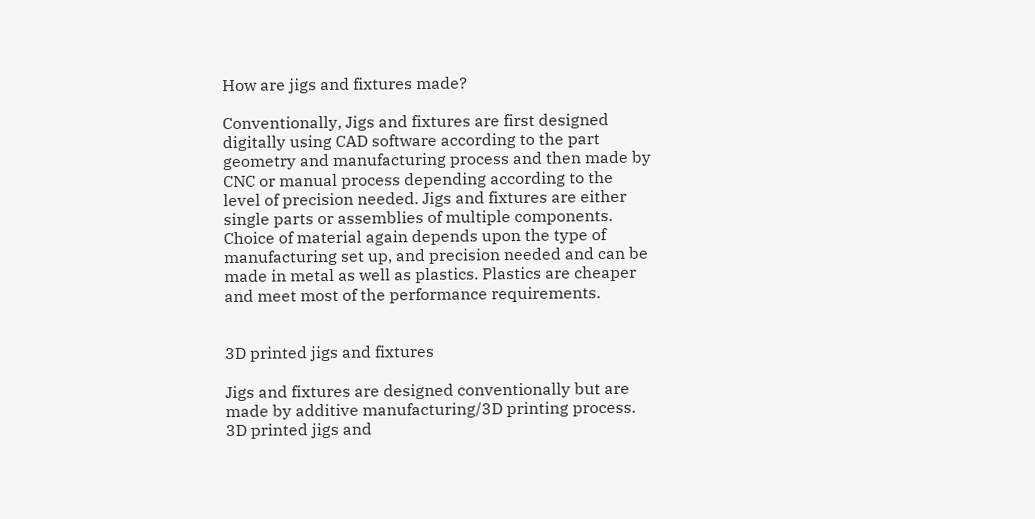How are jigs and fixtures made?

Conventionally, Jigs and fixtures are first designed digitally using CAD software according to the part geometry and manufacturing process and then made by CNC or manual process depending according to the level of precision needed. Jigs and fixtures are either single parts or assemblies of multiple components. Choice of material again depends upon the type of manufacturing set up, and precision needed and can be made in metal as well as plastics. Plastics are cheaper and meet most of the performance requirements.


3D printed jigs and fixtures

Jigs and fixtures are designed conventionally but are made by additive manufacturing/3D printing process. 3D printed jigs and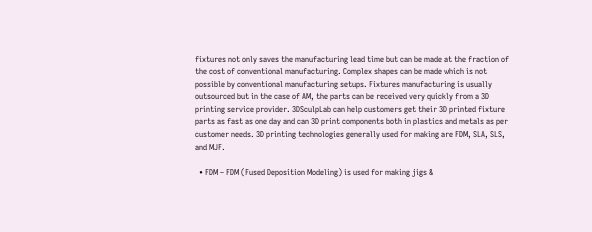fixtures not only saves the manufacturing lead time but can be made at the fraction of the cost of conventional manufacturing. Complex shapes can be made which is not possible by conventional manufacturing setups. Fixtures manufacturing is usually outsourced but in the case of AM, the parts can be received very quickly from a 3D printing service provider. 3DSculpLab can help customers get their 3D printed fixture parts as fast as one day and can 3D print components both in plastics and metals as per customer needs. 3D printing technologies generally used for making are FDM, SLA, SLS, and MJF.

  • FDM – FDM (Fused Deposition Modeling) is used for making jigs &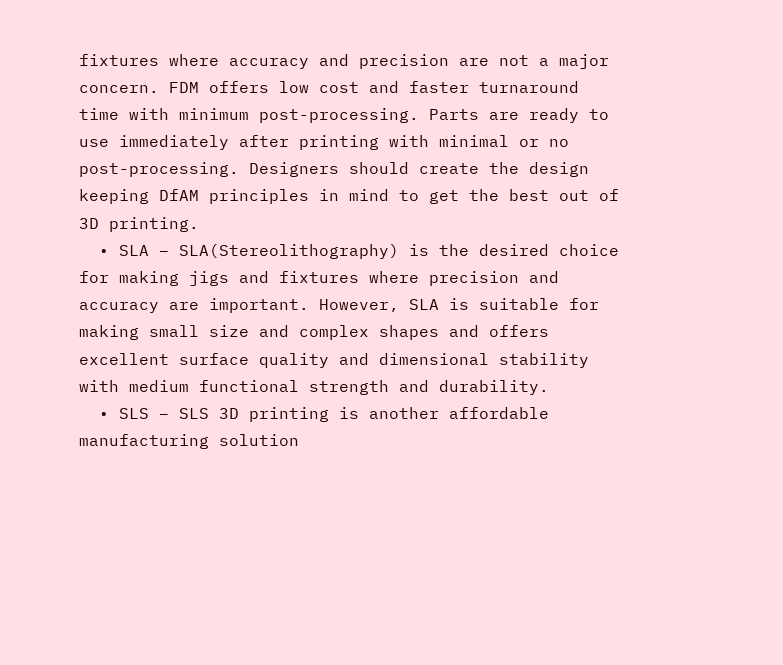fixtures where accuracy and precision are not a major concern. FDM offers low cost and faster turnaround time with minimum post-processing. Parts are ready to use immediately after printing with minimal or no post-processing. Designers should create the design keeping DfAM principles in mind to get the best out of 3D printing.
  • SLA – SLA(Stereolithography) is the desired choice for making jigs and fixtures where precision and accuracy are important. However, SLA is suitable for making small size and complex shapes and offers excellent surface quality and dimensional stability with medium functional strength and durability.
  • SLS – SLS 3D printing is another affordable manufacturing solution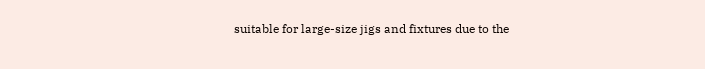suitable for large-size jigs and fixtures due to the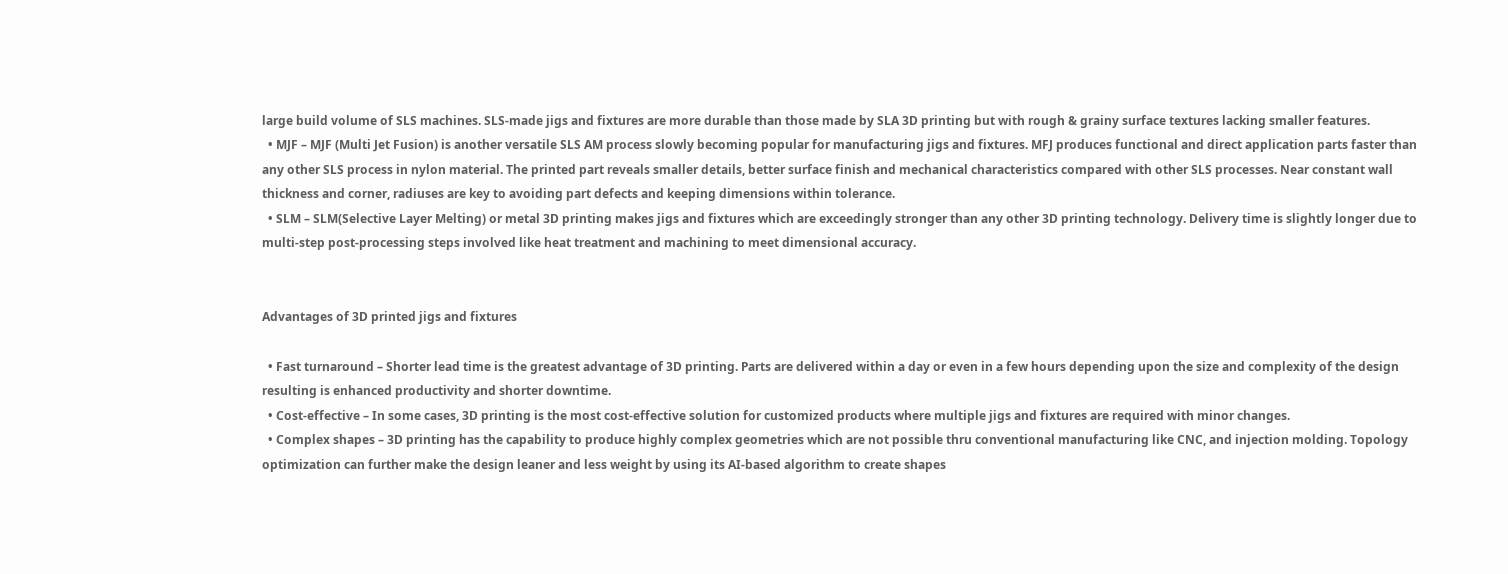large build volume of SLS machines. SLS-made jigs and fixtures are more durable than those made by SLA 3D printing but with rough & grainy surface textures lacking smaller features.
  • MJF – MJF (Multi Jet Fusion) is another versatile SLS AM process slowly becoming popular for manufacturing jigs and fixtures. MFJ produces functional and direct application parts faster than any other SLS process in nylon material. The printed part reveals smaller details, better surface finish and mechanical characteristics compared with other SLS processes. Near constant wall thickness and corner, radiuses are key to avoiding part defects and keeping dimensions within tolerance.
  • SLM – SLM(Selective Layer Melting) or metal 3D printing makes jigs and fixtures which are exceedingly stronger than any other 3D printing technology. Delivery time is slightly longer due to multi-step post-processing steps involved like heat treatment and machining to meet dimensional accuracy.


Advantages of 3D printed jigs and fixtures

  • Fast turnaround – Shorter lead time is the greatest advantage of 3D printing. Parts are delivered within a day or even in a few hours depending upon the size and complexity of the design resulting is enhanced productivity and shorter downtime.
  • Cost-effective – In some cases, 3D printing is the most cost-effective solution for customized products where multiple jigs and fixtures are required with minor changes.
  • Complex shapes – 3D printing has the capability to produce highly complex geometries which are not possible thru conventional manufacturing like CNC, and injection molding. Topology optimization can further make the design leaner and less weight by using its AI-based algorithm to create shapes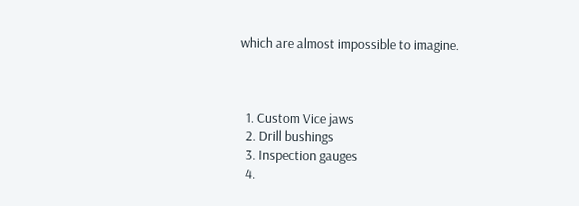which are almost impossible to imagine.



  1. Custom Vice jaws
  2. Drill bushings
  3. Inspection gauges
  4.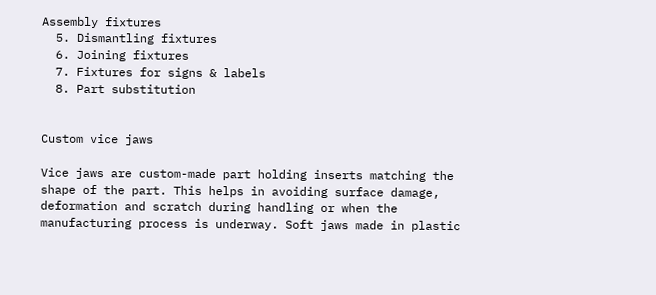Assembly fixtures
  5. Dismantling fixtures
  6. Joining fixtures
  7. Fixtures for signs & labels
  8. Part substitution


Custom vice jaws

Vice jaws are custom-made part holding inserts matching the shape of the part. This helps in avoiding surface damage, deformation and scratch during handling or when the manufacturing process is underway. Soft jaws made in plastic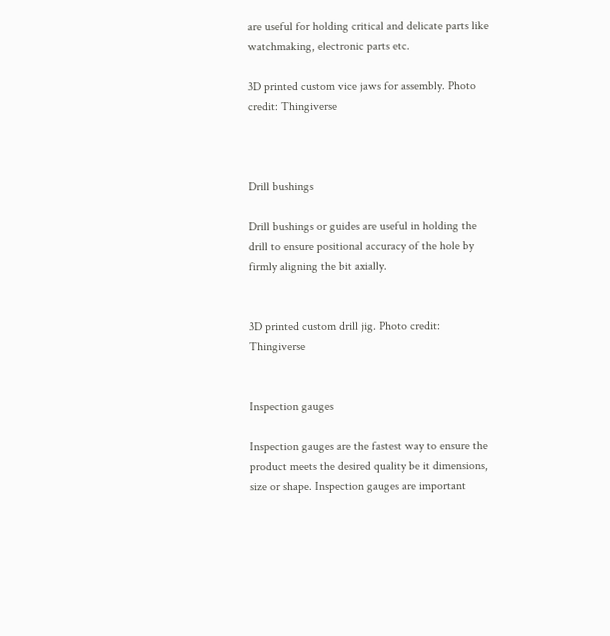are useful for holding critical and delicate parts like watchmaking, electronic parts etc.

3D printed custom vice jaws for assembly. Photo credit: Thingiverse



Drill bushings

Drill bushings or guides are useful in holding the drill to ensure positional accuracy of the hole by firmly aligning the bit axially.


3D printed custom drill jig. Photo credit: Thingiverse


Inspection gauges

Inspection gauges are the fastest way to ensure the product meets the desired quality be it dimensions, size or shape. Inspection gauges are important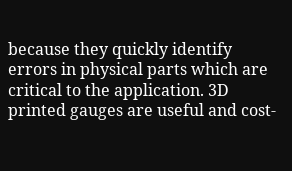because they quickly identify errors in physical parts which are critical to the application. 3D printed gauges are useful and cost-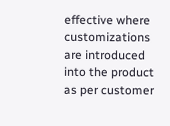effective where customizations are introduced into the product as per customer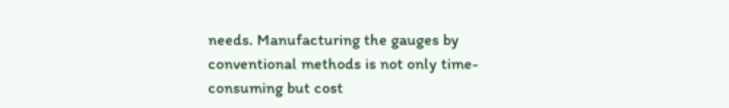needs. Manufacturing the gauges by conventional methods is not only time-consuming but cost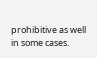prohibitive as well in some cases.